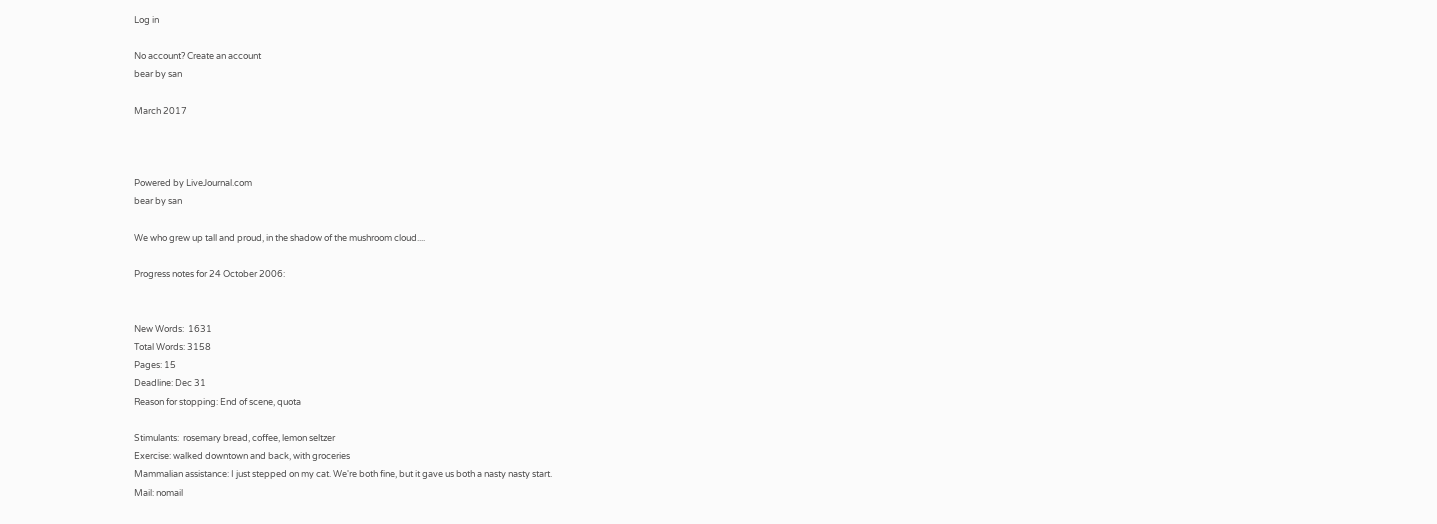Log in

No account? Create an account
bear by san

March 2017



Powered by LiveJournal.com
bear by san

We who grew up tall and proud, in the shadow of the mushroom cloud....

Progress notes for 24 October 2006:


New Words:  1631
Total Words: 3158
Pages: 15
Deadline: Dec 31
Reason for stopping: End of scene, quota

Stimulants:  rosemary bread, coffee, lemon seltzer
Exercise: walked downtown and back, with groceries
Mammalian assistance: I just stepped on my cat. We're both fine, but it gave us both a nasty nasty start.
Mail: nomail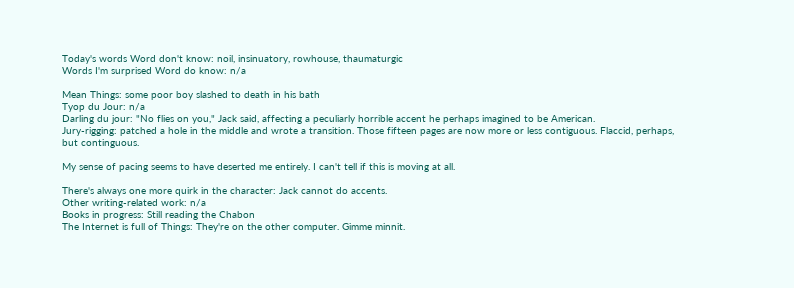Today's words Word don't know: noil, insinuatory, rowhouse, thaumaturgic
Words I'm surprised Word do know: n/a

Mean Things: some poor boy slashed to death in his bath
Tyop du Jour: n/a
Darling du jour: "No flies on you," Jack said, affecting a peculiarly horrible accent he perhaps imagined to be American.
Jury-rigging: patched a hole in the middle and wrote a transition. Those fifteen pages are now more or less contiguous. Flaccid, perhaps, but continguous.

My sense of pacing seems to have deserted me entirely. I can't tell if this is moving at all.

There's always one more quirk in the character: Jack cannot do accents.
Other writing-related work: n/a
Books in progress: Still reading the Chabon
The Internet is full of Things: They're on the other computer. Gimme minnit.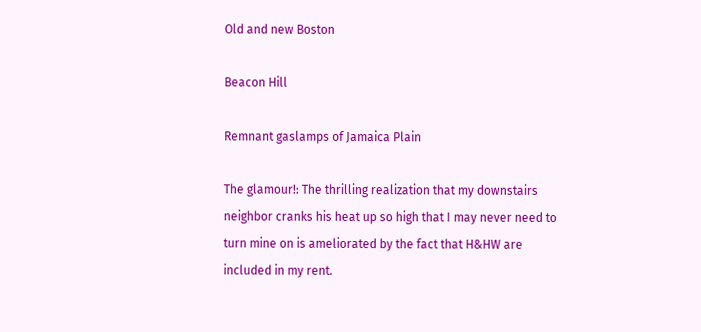Old and new Boston

Beacon Hill

Remnant gaslamps of Jamaica Plain

The glamour!: The thrilling realization that my downstairs neighbor cranks his heat up so high that I may never need to turn mine on is ameliorated by the fact that H&HW are included in my rent.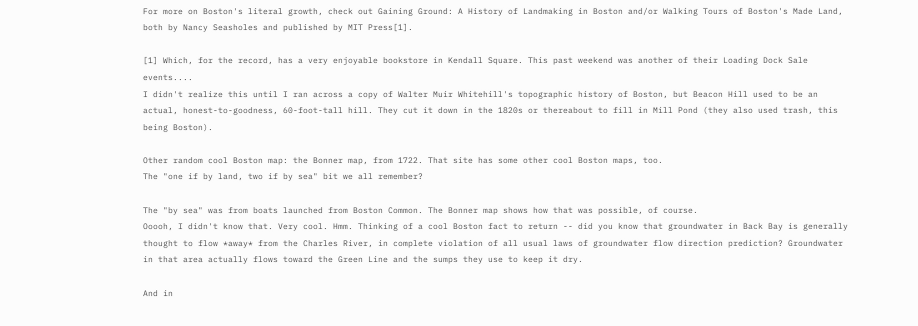For more on Boston's literal growth, check out Gaining Ground: A History of Landmaking in Boston and/or Walking Tours of Boston's Made Land, both by Nancy Seasholes and published by MIT Press[1].

[1] Which, for the record, has a very enjoyable bookstore in Kendall Square. This past weekend was another of their Loading Dock Sale events....
I didn't realize this until I ran across a copy of Walter Muir Whitehill's topographic history of Boston, but Beacon Hill used to be an actual, honest-to-goodness, 60-foot-tall hill. They cut it down in the 1820s or thereabout to fill in Mill Pond (they also used trash, this being Boston).

Other random cool Boston map: the Bonner map, from 1722. That site has some other cool Boston maps, too.
The "one if by land, two if by sea" bit we all remember?

The "by sea" was from boats launched from Boston Common. The Bonner map shows how that was possible, of course.
Ooooh, I didn't know that. Very cool. Hmm. Thinking of a cool Boston fact to return -- did you know that groundwater in Back Bay is generally thought to flow *away* from the Charles River, in complete violation of all usual laws of groundwater flow direction prediction? Groundwater in that area actually flows toward the Green Line and the sumps they use to keep it dry.

And in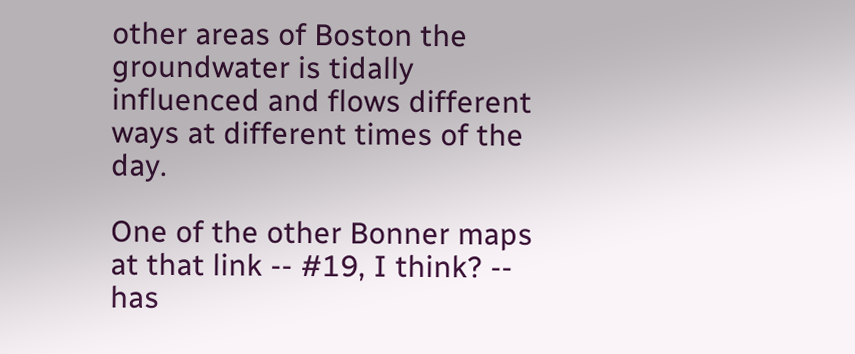other areas of Boston the groundwater is tidally influenced and flows different ways at different times of the day.

One of the other Bonner maps at that link -- #19, I think? -- has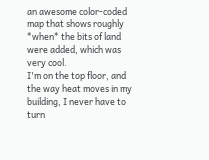an awesome color-coded map that shows roughly *when* the bits of land were added, which was very cool.
I'm on the top floor, and the way heat moves in my building, I never have to turn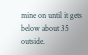mine on until it gets below about 35 outside.